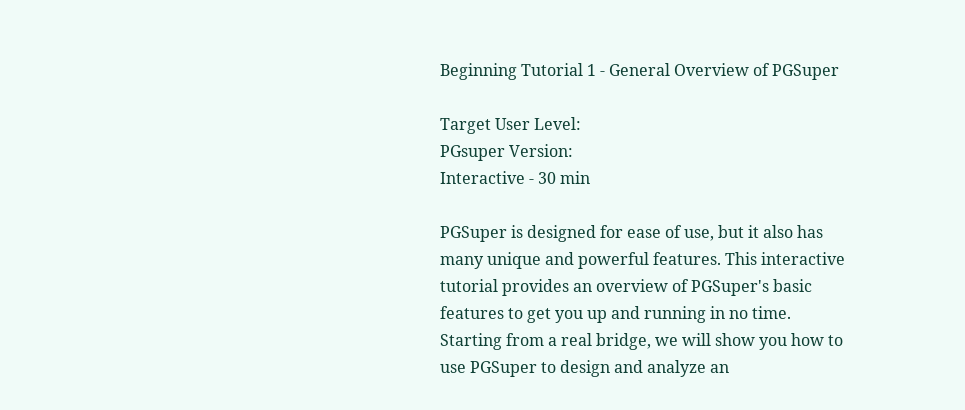Beginning Tutorial 1 - General Overview of PGSuper

Target User Level:
PGsuper Version:
Interactive - 30 min

PGSuper is designed for ease of use, but it also has many unique and powerful features. This interactive tutorial provides an overview of PGSuper's basic features to get you up and running in no time. Starting from a real bridge, we will show you how to use PGSuper to design and analyze an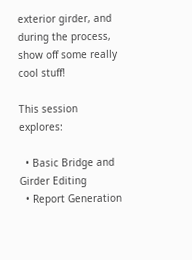exterior girder, and during the process, show off some really cool stuff!

This session explores:

  • Basic Bridge and Girder Editing
  • Report Generation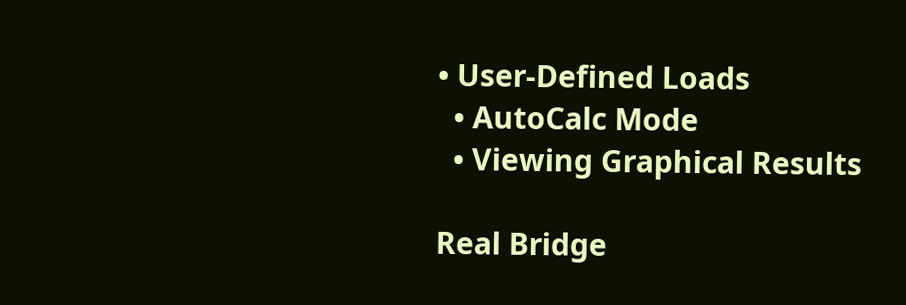• User-Defined Loads
  • AutoCalc Mode
  • Viewing Graphical Results

Real Bridge